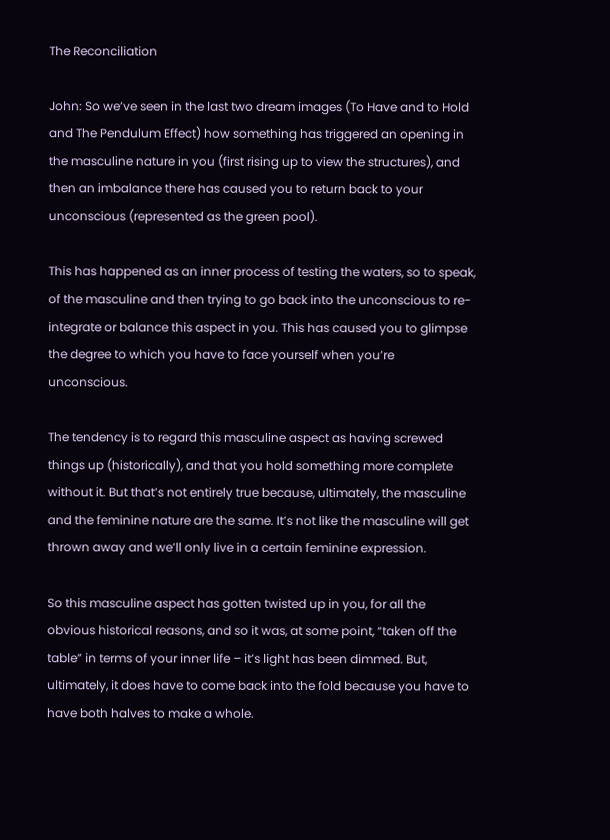The Reconciliation

John: So we’ve seen in the last two dream images (To Have and to Hold and The Pendulum Effect) how something has triggered an opening in the masculine nature in you (first rising up to view the structures), and then an imbalance there has caused you to return back to your unconscious (represented as the green pool).

This has happened as an inner process of testing the waters, so to speak, of the masculine and then trying to go back into the unconscious to re-integrate or balance this aspect in you. This has caused you to glimpse the degree to which you have to face yourself when you’re unconscious.

The tendency is to regard this masculine aspect as having screwed things up (historically), and that you hold something more complete without it. But that’s not entirely true because, ultimately, the masculine and the feminine nature are the same. It’s not like the masculine will get thrown away and we’ll only live in a certain feminine expression.

So this masculine aspect has gotten twisted up in you, for all the obvious historical reasons, and so it was, at some point, “taken off the table” in terms of your inner life – it’s light has been dimmed. But, ultimately, it does have to come back into the fold because you have to have both halves to make a whole.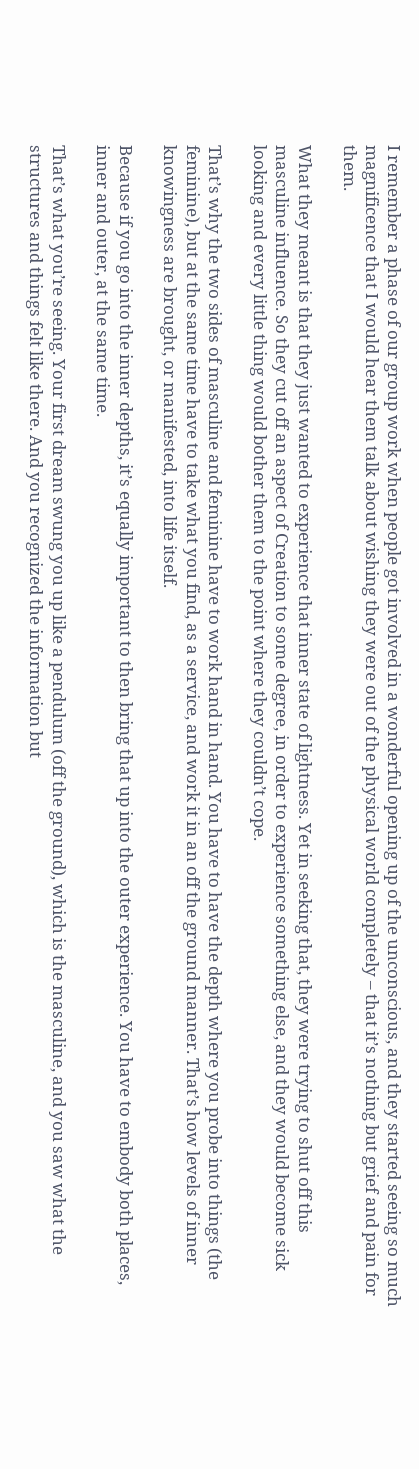I remember a phase of our group work when people got involved in a wonderful opening up of the unconscious, and they started seeing so much magnificence that I would hear them talk about wishing they were out of the physical world completely – that it’s nothing but grief and pain for them.

What they meant is that they just wanted to experience that inner state of lightness. Yet in seeking that, they were trying to shut off this masculine influence. So they cut off an aspect of Creation to some degree, in order to experience something else, and they would become sick looking and every little thing would bother them to the point where they couldn’t cope.

That’s why the two sides of masculine and feminine have to work hand in hand. You have to have the depth where you probe into things (the feminine), but at the same time have to take what you find, as a service, and work it in an off the ground manner. That’s how levels of inner knowingness are brought, or manifested, into life itself.

Because if you go into the inner depths, it’s equally important to then bring that up into the outer experience. You have to embody both places, inner and outer, at the same time.

That’s what you’re seeing. Your first dream swung you up like a pendulum (off the ground), which is the masculine, and you saw what the structures and things felt like there. And you recognized the information but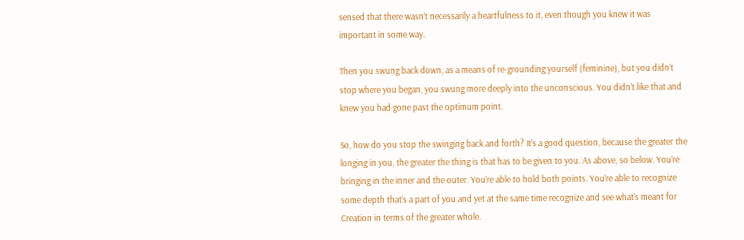sensed that there wasn’t necessarily a heartfulness to it, even though you knew it was important in some way.

Then you swung back down, as a means of re-grounding yourself (feminine), but you didn’t stop where you began, you swung more deeply into the unconscious. You didn’t like that and knew you had gone past the optimum point.

So, how do you stop the swinging back and forth? It’s a good question, because the greater the longing in you, the greater the thing is that has to be given to you. As above, so below. You’re bringing in the inner and the outer. You’re able to hold both points. You’re able to recognize some depth that’s a part of you and yet at the same time recognize and see what’s meant for Creation in terms of the greater whole.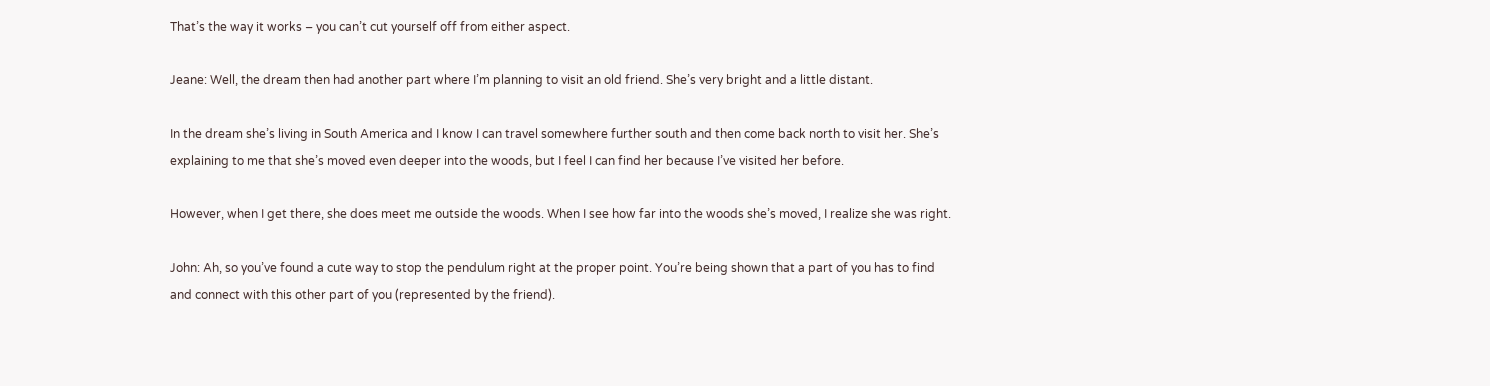That’s the way it works – you can’t cut yourself off from either aspect.

Jeane: Well, the dream then had another part where I’m planning to visit an old friend. She’s very bright and a little distant.

In the dream she’s living in South America and I know I can travel somewhere further south and then come back north to visit her. She’s explaining to me that she’s moved even deeper into the woods, but I feel I can find her because I’ve visited her before.

However, when I get there, she does meet me outside the woods. When I see how far into the woods she’s moved, I realize she was right.

John: Ah, so you’ve found a cute way to stop the pendulum right at the proper point. You’re being shown that a part of you has to find and connect with this other part of you (represented by the friend).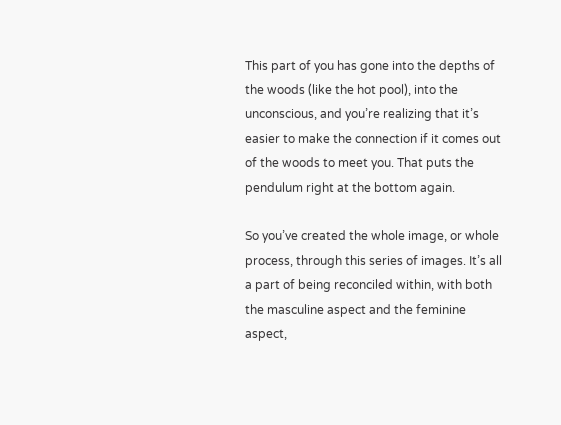This part of you has gone into the depths of the woods (like the hot pool), into the unconscious, and you’re realizing that it’s easier to make the connection if it comes out of the woods to meet you. That puts the pendulum right at the bottom again.

So you’ve created the whole image, or whole process, through this series of images. It’s all a part of being reconciled within, with both the masculine aspect and the feminine aspect,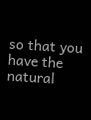so that you have the natural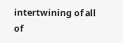intertwining of all of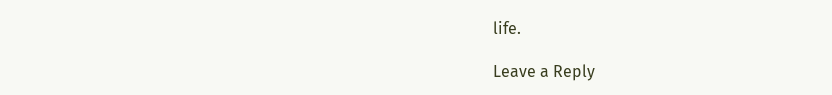life.

Leave a Reply